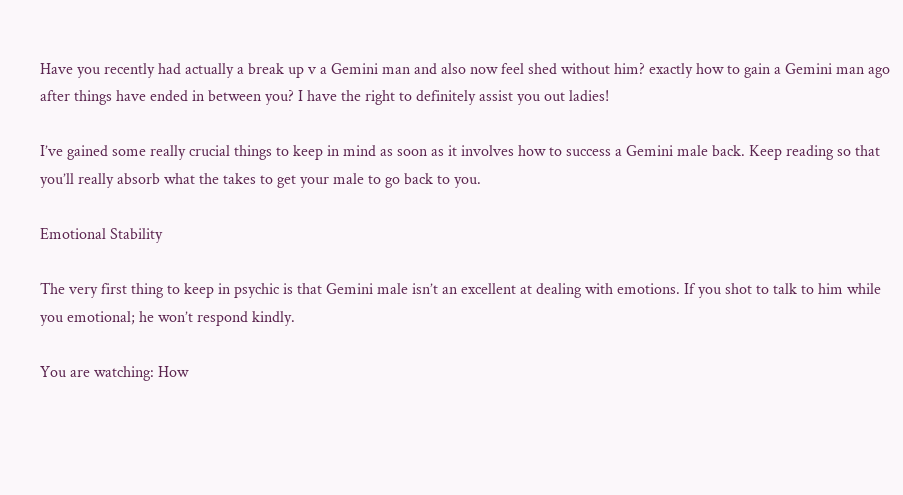Have you recently had actually a break up v a Gemini man and also now feel shed without him? exactly how to gain a Gemini man ago after things have ended in between you? I have the right to definitely assist you out ladies!

I’ve gained some really crucial things to keep in mind as soon as it involves how to success a Gemini male back. Keep reading so that you’ll really absorb what the takes to get your male to go back to you.

Emotional Stability

The very first thing to keep in psychic is that Gemini male isn’t an excellent at dealing with emotions. If you shot to talk to him while you emotional; he won’t respond kindly.

You are watching: How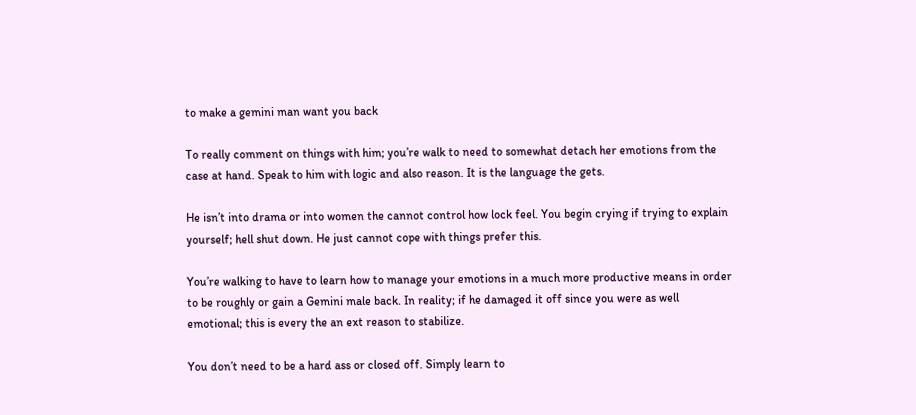to make a gemini man want you back

To really comment on things with him; you’re walk to need to somewhat detach her emotions from the case at hand. Speak to him with logic and also reason. It is the language the gets.

He isn’t into drama or into women the cannot control how lock feel. You begin crying if trying to explain yourself; hell shut down. He just cannot cope with things prefer this.

You’re walking to have to learn how to manage your emotions in a much more productive means in order to be roughly or gain a Gemini male back. In reality; if he damaged it off since you were as well emotional; this is every the an ext reason to stabilize.

You don’t need to be a hard ass or closed off. Simply learn to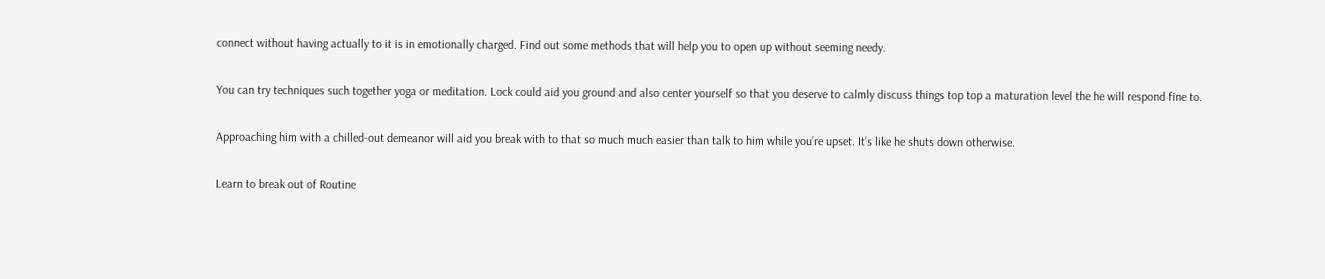connect without having actually to it is in emotionally charged. Find out some methods that will help you to open up without seeming needy.

You can try techniques such together yoga or meditation. Lock could aid you ground and also center yourself so that you deserve to calmly discuss things top top a maturation level the he will respond fine to.

Approaching him with a chilled-out demeanor will aid you break with to that so much much easier than talk to him while you’re upset. It’s like he shuts down otherwise.

Learn to break out of Routine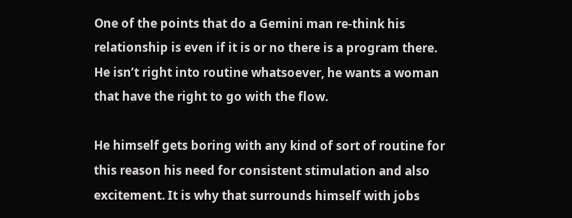One of the points that do a Gemini man re-think his relationship is even if it is or no there is a program there. He isn’t right into routine whatsoever, he wants a woman that have the right to go with the flow.

He himself gets boring with any kind of sort of routine for this reason his need for consistent stimulation and also excitement. It is why that surrounds himself with jobs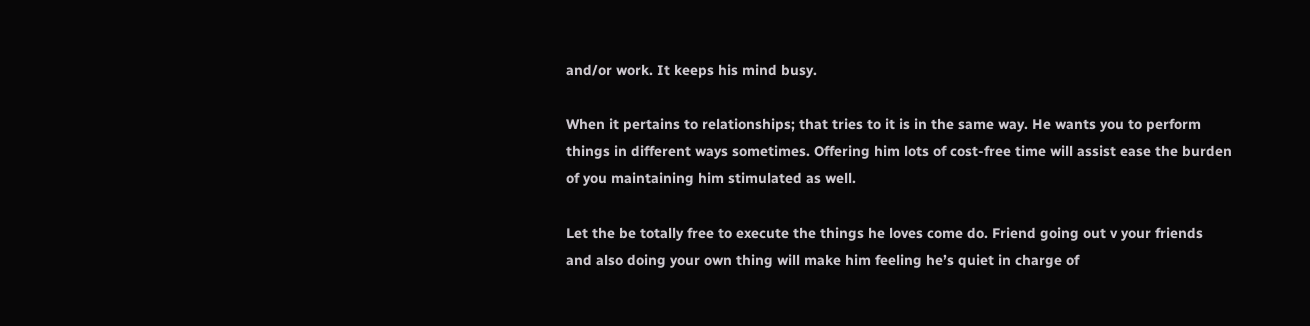and/or work. It keeps his mind busy.

When it pertains to relationships; that tries to it is in the same way. He wants you to perform things in different ways sometimes. Offering him lots of cost-free time will assist ease the burden of you maintaining him stimulated as well.

Let the be totally free to execute the things he loves come do. Friend going out v your friends and also doing your own thing will make him feeling he’s quiet in charge of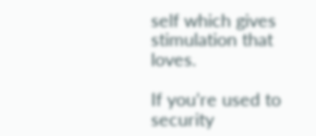self which gives stimulation that loves.

If you’re used to security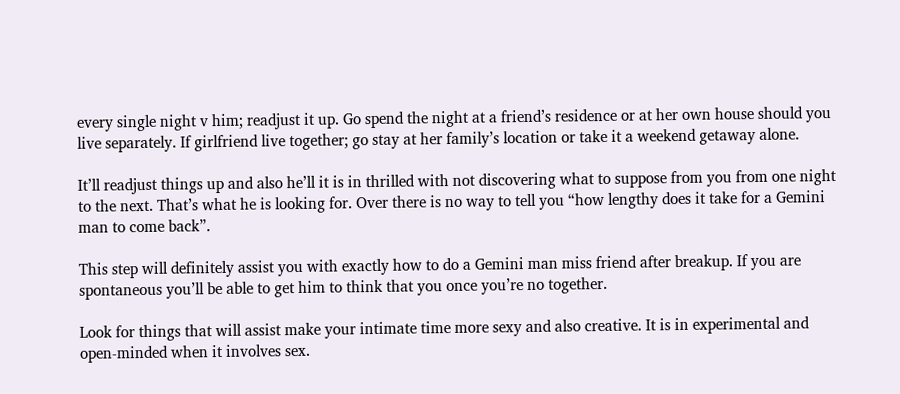every single night v him; readjust it up. Go spend the night at a friend’s residence or at her own house should you live separately. If girlfriend live together; go stay at her family’s location or take it a weekend getaway alone.

It’ll readjust things up and also he’ll it is in thrilled with not discovering what to suppose from you from one night to the next. That’s what he is looking for. Over there is no way to tell you “how lengthy does it take for a Gemini man to come back”.

This step will definitely assist you with exactly how to do a Gemini man miss friend after breakup. If you are spontaneous you’ll be able to get him to think that you once you’re no together.

Look for things that will assist make your intimate time more sexy and also creative. It is in experimental and open-minded when it involves sex.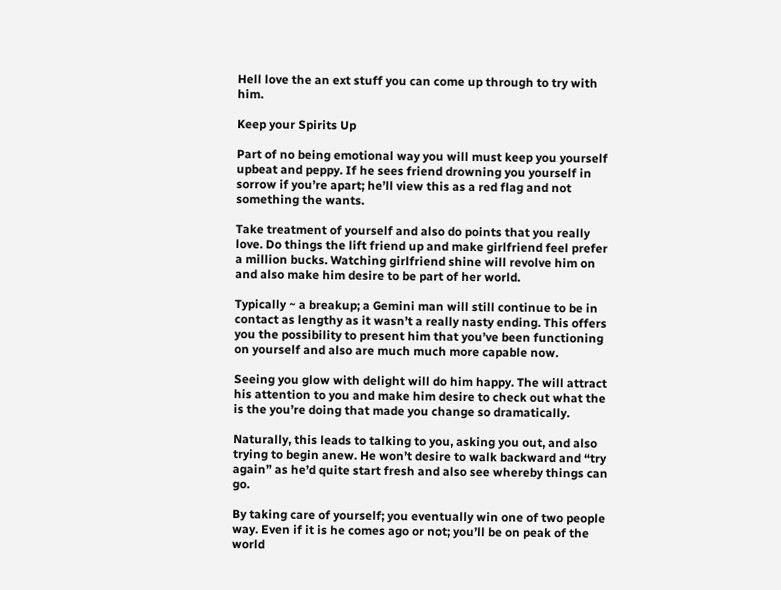Hell love the an ext stuff you can come up through to try with him.

Keep your Spirits Up

Part of no being emotional way you will must keep you yourself upbeat and peppy. If he sees friend drowning you yourself in sorrow if you’re apart; he’ll view this as a red flag and not something the wants.

Take treatment of yourself and also do points that you really love. Do things the lift friend up and make girlfriend feel prefer a million bucks. Watching girlfriend shine will revolve him on and also make him desire to be part of her world.

Typically ~ a breakup; a Gemini man will still continue to be in contact as lengthy as it wasn’t a really nasty ending. This offers you the possibility to present him that you’ve been functioning on yourself and also are much much more capable now.

Seeing you glow with delight will do him happy. The will attract his attention to you and make him desire to check out what the is the you’re doing that made you change so dramatically.

Naturally, this leads to talking to you, asking you out, and also trying to begin anew. He won’t desire to walk backward and “try again” as he’d quite start fresh and also see whereby things can go.

By taking care of yourself; you eventually win one of two people way. Even if it is he comes ago or not; you’ll be on peak of the world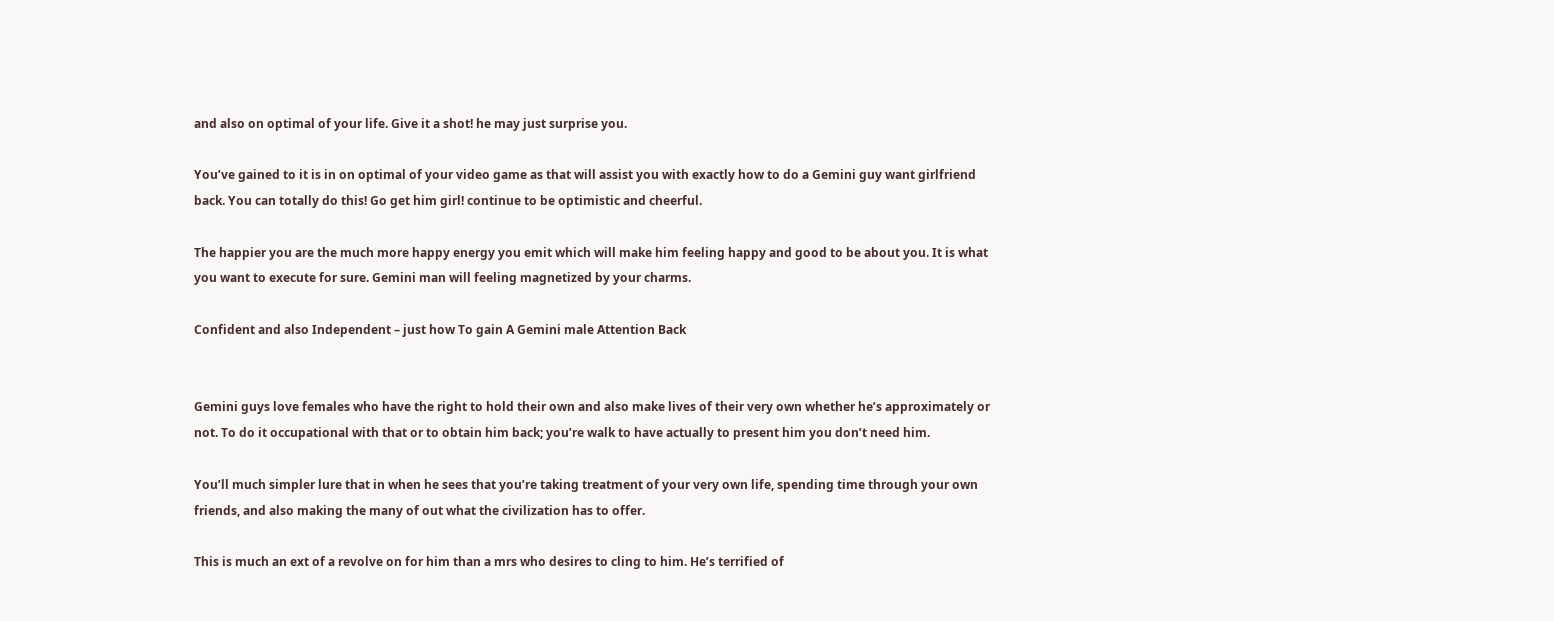and also on optimal of your life. Give it a shot! he may just surprise you.

You’ve gained to it is in on optimal of your video game as that will assist you with exactly how to do a Gemini guy want girlfriend back. You can totally do this! Go get him girl! continue to be optimistic and cheerful.

The happier you are the much more happy energy you emit which will make him feeling happy and good to be about you. It is what you want to execute for sure. Gemini man will feeling magnetized by your charms.

Confident and also Independent – just how To gain A Gemini male Attention Back


Gemini guys love females who have the right to hold their own and also make lives of their very own whether he’s approximately or not. To do it occupational with that or to obtain him back; you’re walk to have actually to present him you don’t need him.

You’ll much simpler lure that in when he sees that you’re taking treatment of your very own life, spending time through your own friends, and also making the many of out what the civilization has to offer.

This is much an ext of a revolve on for him than a mrs who desires to cling to him. He’s terrified of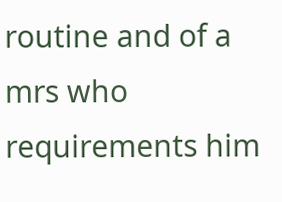routine and of a mrs who requirements him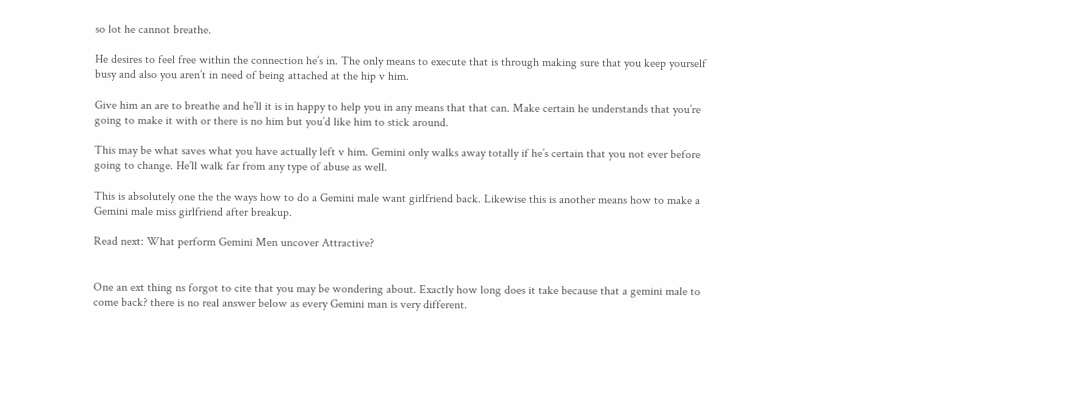so lot he cannot breathe.

He desires to feel free within the connection he’s in. The only means to execute that is through making sure that you keep yourself busy and also you aren’t in need of being attached at the hip v him.

Give him an are to breathe and he’ll it is in happy to help you in any means that that can. Make certain he understands that you’re going to make it with or there is no him but you’d like him to stick around.

This may be what saves what you have actually left v him. Gemini only walks away totally if he’s certain that you not ever before going to change. He’ll walk far from any type of abuse as well.

This is absolutely one the the ways how to do a Gemini male want girlfriend back. Likewise this is another means how to make a Gemini male miss girlfriend after breakup.

Read next: What perform Gemini Men uncover Attractive?


One an ext thing ns forgot to cite that you may be wondering about. Exactly how long does it take because that a gemini male to come back? there is no real answer below as every Gemini man is very different.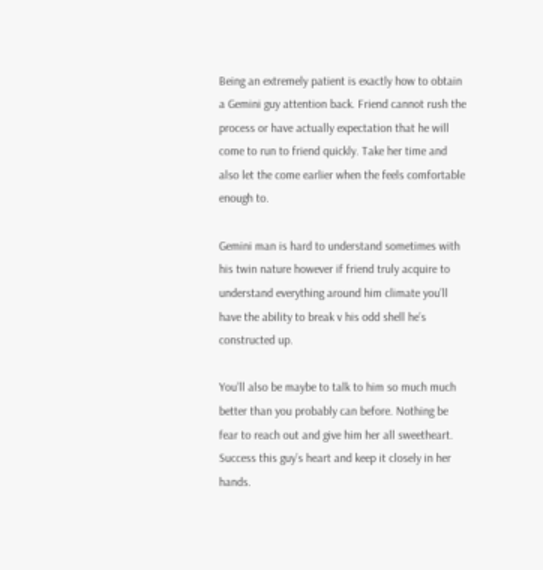Being an extremely patient is exactly how to obtain a Gemini guy attention back. Friend cannot rush the process or have actually expectation that he will come to run to friend quickly. Take her time and also let the come earlier when the feels comfortable enough to.

Gemini man is hard to understand sometimes with his twin nature however if friend truly acquire to understand everything around him climate you’ll have the ability to break v his odd shell he’s constructed up.

You’ll also be maybe to talk to him so much much better than you probably can before. Nothing be fear to reach out and give him her all sweetheart. Success this guy’s heart and keep it closely in her hands.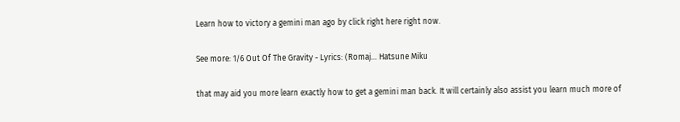Learn how to victory a gemini man ago by click right here right now.

See more: 1/6 Out Of The Gravity - Lyrics: (Romaj… Hatsune Miku

that may aid you more learn exactly how to get a gemini man back. It will certainly also assist you learn much more of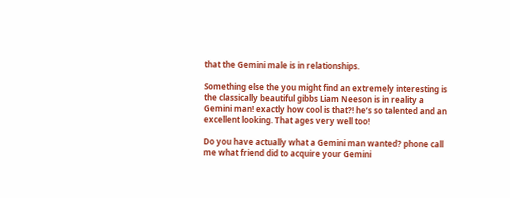that the Gemini male is in relationships.

Something else the you might find an extremely interesting is the classically beautiful gibbs Liam Neeson is in reality a Gemini man! exactly how cool is that?! he’s so talented and an excellent looking. That ages very well too!

Do you have actually what a Gemini man wanted? phone call me what friend did to acquire your Gemini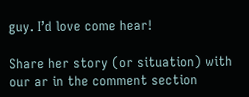guy. I’d love come hear!

Share her story (or situation) with our ar in the comment section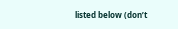listed below (don’t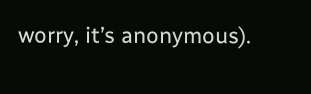worry, it’s anonymous).